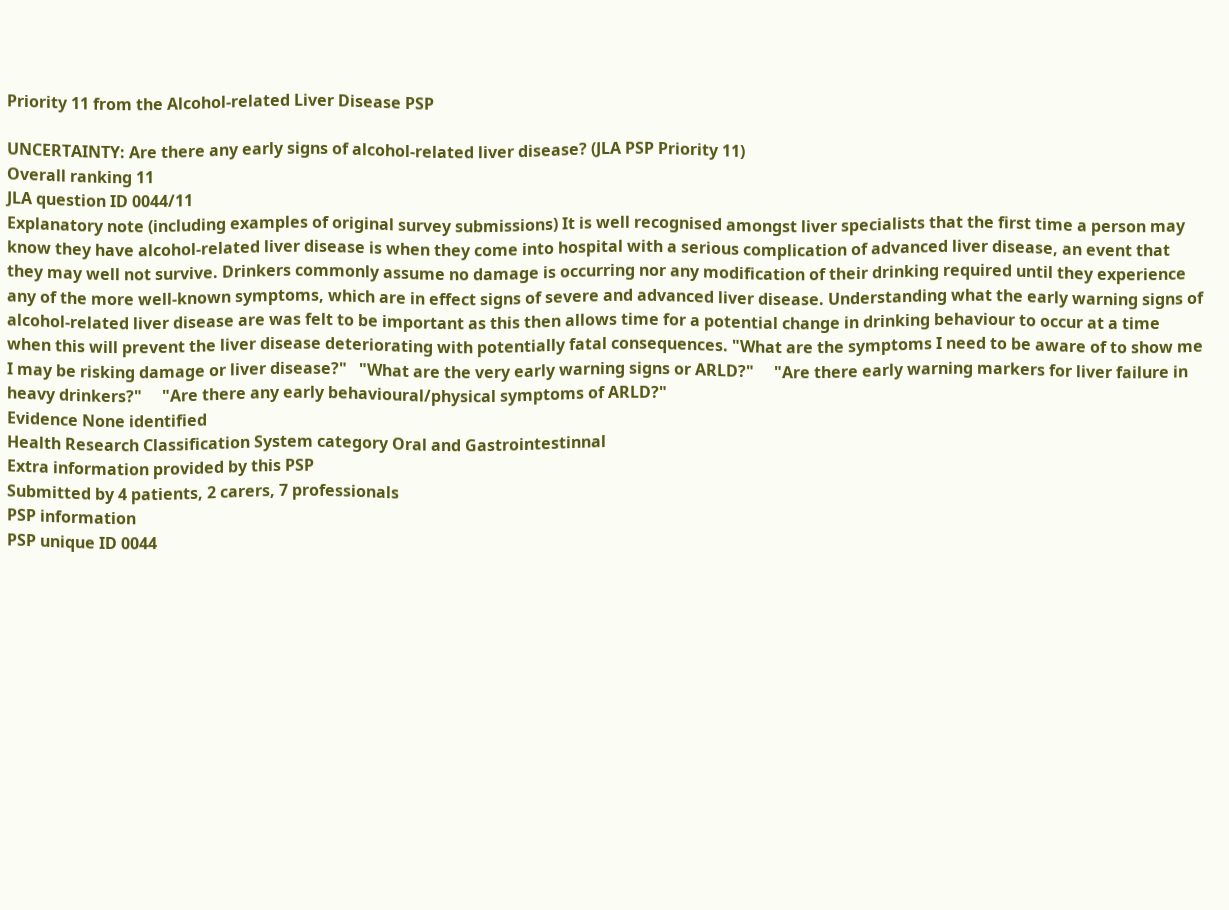Priority 11 from the Alcohol-related Liver Disease PSP

UNCERTAINTY: Are there any early signs of alcohol-related liver disease? (JLA PSP Priority 11)
Overall ranking 11
JLA question ID 0044/11
Explanatory note (including examples of original survey submissions) It is well recognised amongst liver specialists that the first time a person may know they have alcohol-related liver disease is when they come into hospital with a serious complication of advanced liver disease, an event that they may well not survive. Drinkers commonly assume no damage is occurring nor any modification of their drinking required until they experience any of the more well-known symptoms, which are in effect signs of severe and advanced liver disease. Understanding what the early warning signs of alcohol-related liver disease are was felt to be important as this then allows time for a potential change in drinking behaviour to occur at a time when this will prevent the liver disease deteriorating with potentially fatal consequences. "What are the symptoms I need to be aware of to show me I may be risking damage or liver disease?"   "What are the very early warning signs or ARLD?"     "Are there early warning markers for liver failure in heavy drinkers?"     "Are there any early behavioural/physical symptoms of ARLD?"
Evidence None identified
Health Research Classification System category Oral and Gastrointestinnal
Extra information provided by this PSP
Submitted by 4 patients, 2 carers, 7 professionals
PSP information
PSP unique ID 0044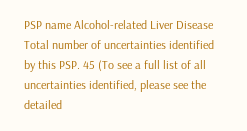PSP name Alcohol-related Liver Disease
Total number of uncertainties identified by this PSP. 45 (To see a full list of all uncertainties identified, please see the detailed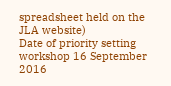spreadsheet held on the JLA website)
Date of priority setting workshop 16 September 2016